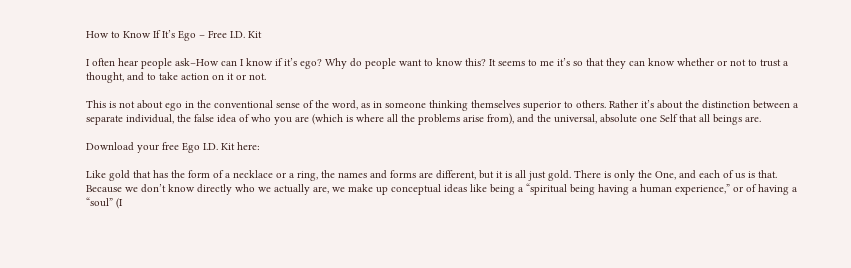How to Know If It’s Ego – Free I.D. Kit

I often hear people ask–How can I know if it’s ego? Why do people want to know this? It seems to me it’s so that they can know whether or not to trust a thought, and to take action on it or not.

This is not about ego in the conventional sense of the word, as in someone thinking themselves superior to others. Rather it’s about the distinction between a separate individual, the false idea of who you are (which is where all the problems arise from), and the universal, absolute one Self that all beings are.

Download your free Ego I.D. Kit here:

Like gold that has the form of a necklace or a ring, the names and forms are different, but it is all just gold. There is only the One, and each of us is that. Because we don’t know directly who we actually are, we make up conceptual ideas like being a “spiritual being having a human experience,” or of having a “soul” (I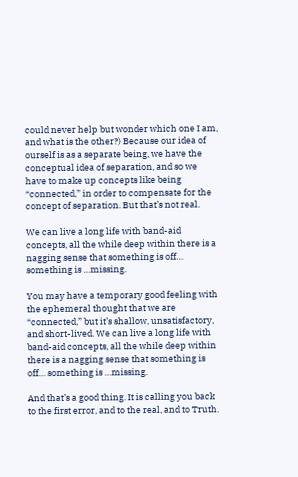could never help but wonder which one I am, and what is the other?) Because our idea of ourself is as a separate being, we have the conceptual idea of separation, and so we have to make up concepts like being “connected,” in order to compensate for the concept of separation. But that’s not real.

We can live a long life with band-aid concepts, all the while deep within there is a nagging sense that something is off… something is …missing.

You may have a temporary good feeling with the ephemeral thought that we are “connected,” but it’s shallow, unsatisfactory, and short-lived. We can live a long life with band-aid concepts, all the while deep within there is a nagging sense that something is off… something is …missing.

And that’s a good thing. It is calling you back to the first error, and to the real, and to Truth.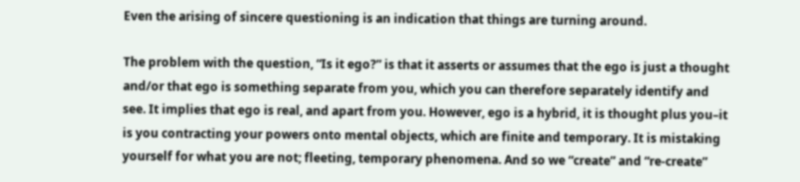Even the arising of sincere questioning is an indication that things are turning around.

The problem with the question, “Is it ego?” is that it asserts or assumes that the ego is just a thought and/or that ego is something separate from you, which you can therefore separately identify and see. It implies that ego is real, and apart from you. However, ego is a hybrid, it is thought plus you–it is you contracting your powers onto mental objects, which are finite and temporary. It is mistaking yourself for what you are not; fleeting, temporary phenomena. And so we “create” and “re-create”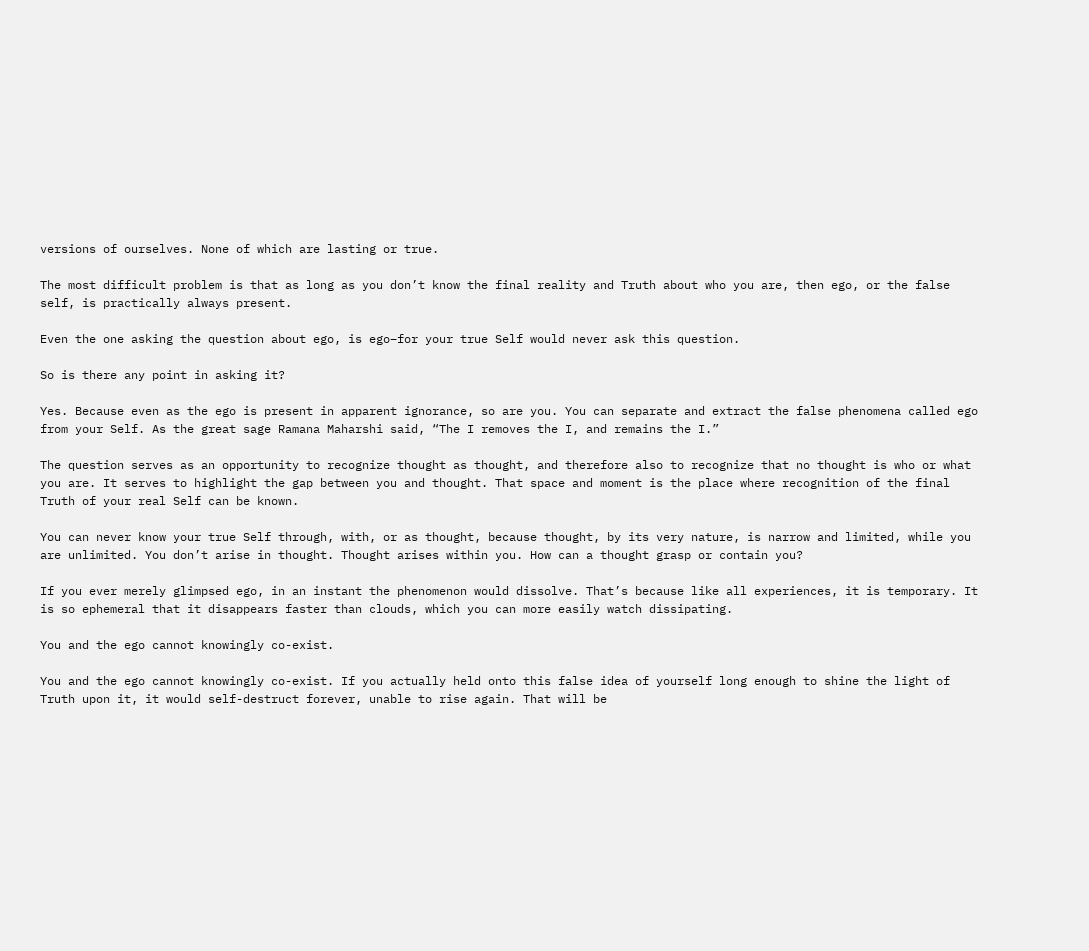versions of ourselves. None of which are lasting or true.

The most difficult problem is that as long as you don’t know the final reality and Truth about who you are, then ego, or the false self, is practically always present.

Even the one asking the question about ego, is ego–for your true Self would never ask this question.

So is there any point in asking it?

Yes. Because even as the ego is present in apparent ignorance, so are you. You can separate and extract the false phenomena called ego from your Self. As the great sage Ramana Maharshi said, “The I removes the I, and remains the I.”

The question serves as an opportunity to recognize thought as thought, and therefore also to recognize that no thought is who or what you are. It serves to highlight the gap between you and thought. That space and moment is the place where recognition of the final Truth of your real Self can be known.

You can never know your true Self through, with, or as thought, because thought, by its very nature, is narrow and limited, while you are unlimited. You don’t arise in thought. Thought arises within you. How can a thought grasp or contain you?

If you ever merely glimpsed ego, in an instant the phenomenon would dissolve. That’s because like all experiences, it is temporary. It is so ephemeral that it disappears faster than clouds, which you can more easily watch dissipating.

You and the ego cannot knowingly co-exist.

You and the ego cannot knowingly co-exist. If you actually held onto this false idea of yourself long enough to shine the light of Truth upon it, it would self-destruct forever, unable to rise again. That will be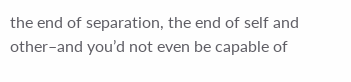the end of separation, the end of self and other–and you’d not even be capable of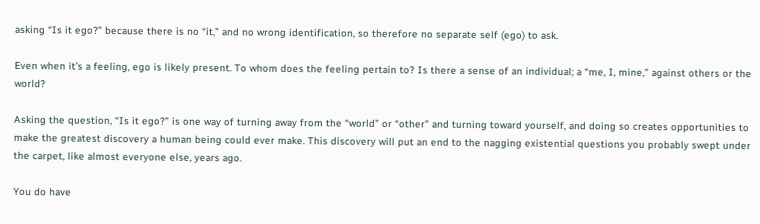asking “Is it ego?” because there is no “it,” and no wrong identification, so therefore no separate self (ego) to ask.

Even when it’s a feeling, ego is likely present. To whom does the feeling pertain to? Is there a sense of an individual; a “me, I, mine,” against others or the world?

Asking the question, “Is it ego?” is one way of turning away from the “world” or “other” and turning toward yourself, and doing so creates opportunities to make the greatest discovery a human being could ever make. This discovery will put an end to the nagging existential questions you probably swept under the carpet, like almost everyone else, years ago.

You do have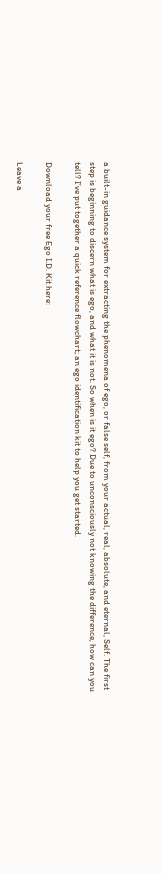a built-in guidance system for extracting the phenomena of ego, or false self, from your actual, real, absolute, and eternal, Self. The first step is beginning to discern what is ego, and what it is not. So when is it ego? Due to unconsciously not knowing the difference, how can you tell? I’ve put together a quick reference flowchart; an ego identification kit to help you get started.

Download your free Ego I.D. Kit here:

Leave a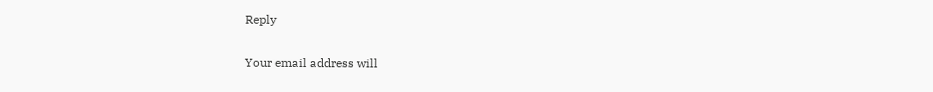Reply

Your email address will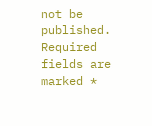not be published. Required fields are marked *